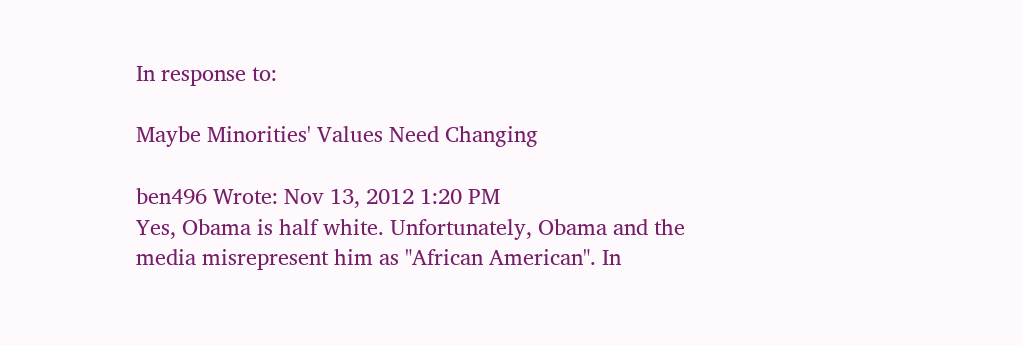In response to:

Maybe Minorities' Values Need Changing

ben496 Wrote: Nov 13, 2012 1:20 PM
Yes, Obama is half white. Unfortunately, Obama and the media misrepresent him as "African American". In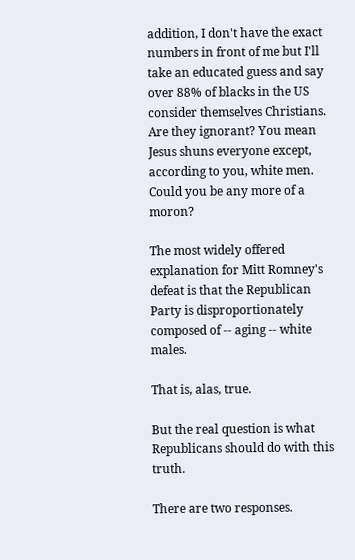addition, I don't have the exact numbers in front of me but I'll take an educated guess and say over 88% of blacks in the US consider themselves Christians. Are they ignorant? You mean Jesus shuns everyone except, according to you, white men. Could you be any more of a moron?

The most widely offered explanation for Mitt Romney's defeat is that the Republican Party is disproportionately composed of -- aging -- white males.

That is, alas, true.

But the real question is what Republicans should do with this truth.

There are two responses.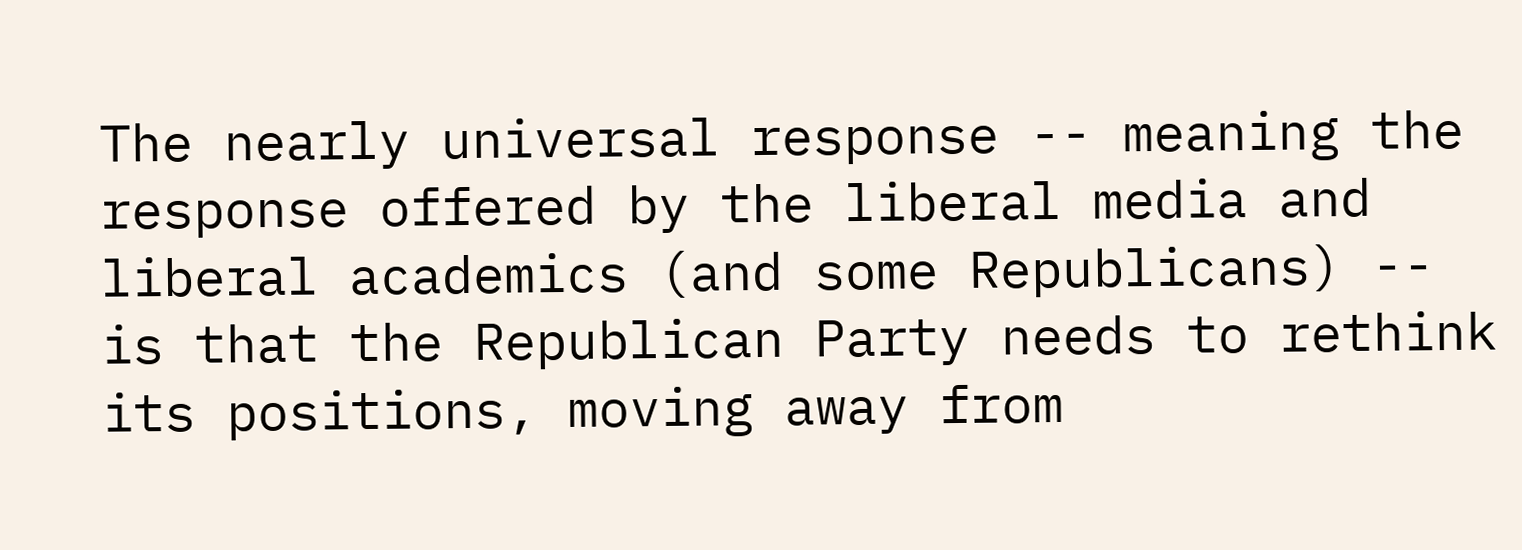The nearly universal response -- meaning the response offered by the liberal media and liberal academics (and some Republicans) -- is that the Republican Party needs to rethink its positions, moving away from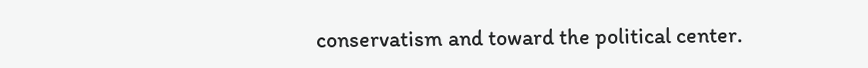conservatism and toward the political center.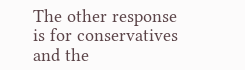The other response is for conservatives and the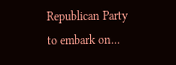Republican Party to embark on...